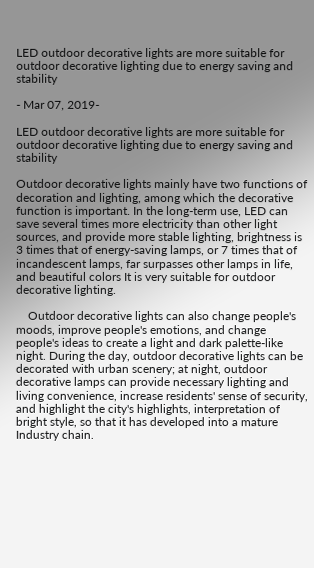LED outdoor decorative lights are more suitable for outdoor decorative lighting due to energy saving and stability

- Mar 07, 2019-

LED outdoor decorative lights are more suitable for outdoor decorative lighting due to energy saving and stability

Outdoor decorative lights mainly have two functions of decoration and lighting, among which the decorative function is important. In the long-term use, LED can save several times more electricity than other light sources, and provide more stable lighting, brightness is 3 times that of energy-saving lamps, or 7 times that of incandescent lamps, far surpasses other lamps in life, and beautiful colors It is very suitable for outdoor decorative lighting.

    Outdoor decorative lights can also change people's moods, improve people's emotions, and change people's ideas to create a light and dark palette-like night. During the day, outdoor decorative lights can be decorated with urban scenery; at night, outdoor decorative lamps can provide necessary lighting and living convenience, increase residents' sense of security, and highlight the city's highlights, interpretation of bright style, so that it has developed into a mature Industry chain.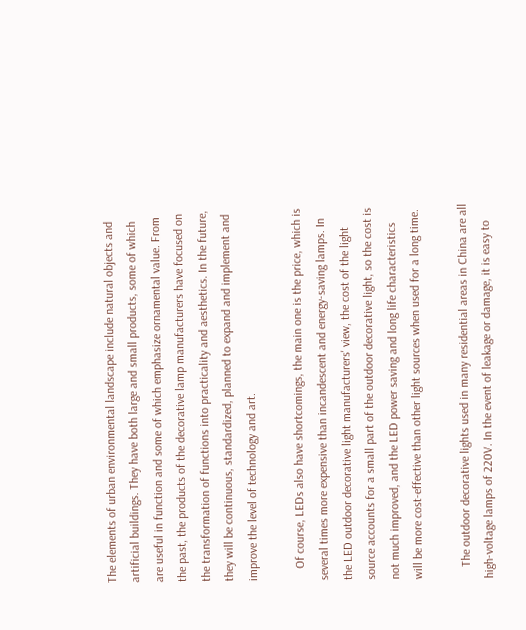The elements of urban environmental landscape include natural objects and artificial buildings. They have both large and small products, some of which are useful in function and some of which emphasize ornamental value. From the past, the products of the decorative lamp manufacturers have focused on the transformation of functions into practicality and aesthetics. In the future, they will be continuous, standardized, planned to expand and implement and improve the level of technology and art.

    Of course, LEDs also have shortcomings, the main one is the price, which is several times more expensive than incandescent and energy-saving lamps. In the LED outdoor decorative light manufacturers' view, the cost of the light source accounts for a small part of the outdoor decorative light, so the cost is not much improved, and the LED power saving and long life characteristics will be more cost-effective than other light sources when used for a long time.

    The outdoor decorative lights used in many residential areas in China are all high-voltage lamps of 220V. In the event of leakage or damage, it is easy to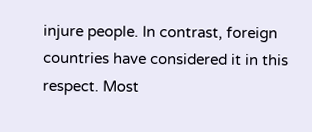injure people. In contrast, foreign countries have considered it in this respect. Most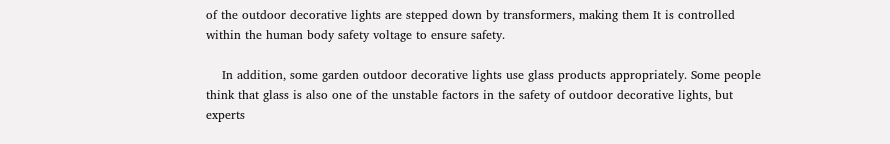of the outdoor decorative lights are stepped down by transformers, making them It is controlled within the human body safety voltage to ensure safety.

    In addition, some garden outdoor decorative lights use glass products appropriately. Some people think that glass is also one of the unstable factors in the safety of outdoor decorative lights, but experts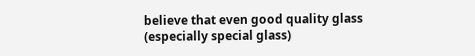believe that even good quality glass (especially special glass)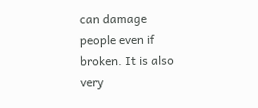can damage people even if broken. It is also very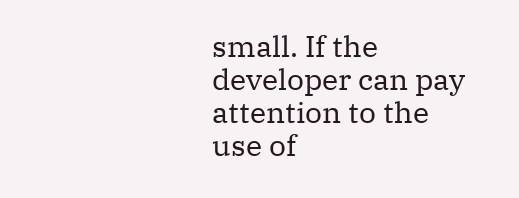small. If the developer can pay attention to the use of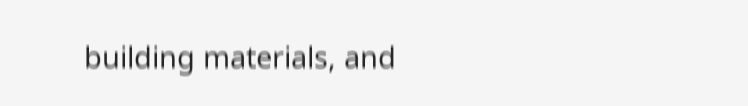building materials, and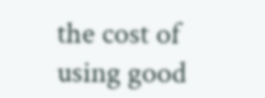the cost of using good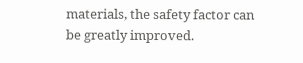materials, the safety factor can be greatly improved.